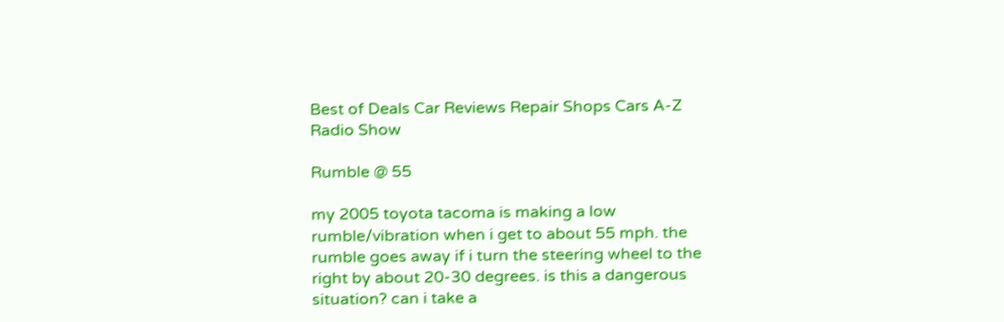Best of Deals Car Reviews Repair Shops Cars A-Z Radio Show

Rumble @ 55

my 2005 toyota tacoma is making a low rumble/vibration when i get to about 55 mph. the rumble goes away if i turn the steering wheel to the right by about 20-30 degrees. is this a dangerous situation? can i take a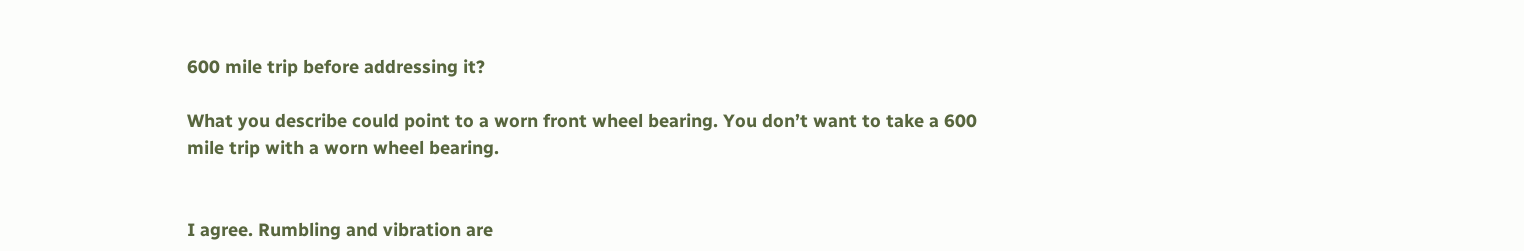600 mile trip before addressing it?

What you describe could point to a worn front wheel bearing. You don’t want to take a 600 mile trip with a worn wheel bearing.


I agree. Rumbling and vibration are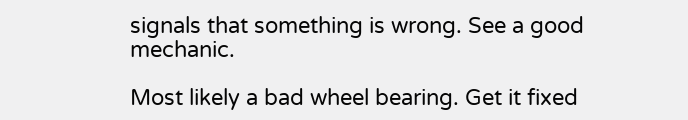signals that something is wrong. See a good mechanic.

Most likely a bad wheel bearing. Get it fixed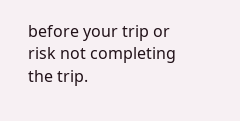before your trip or risk not completing the trip.